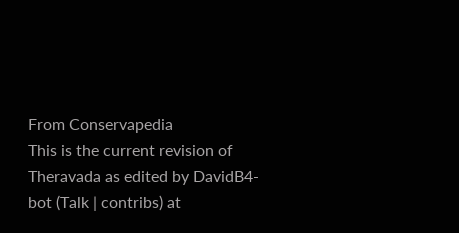From Conservapedia
This is the current revision of Theravada as edited by DavidB4-bot (Talk | contribs) at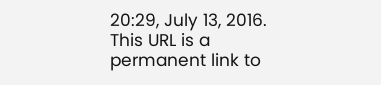20:29, July 13, 2016. This URL is a permanent link to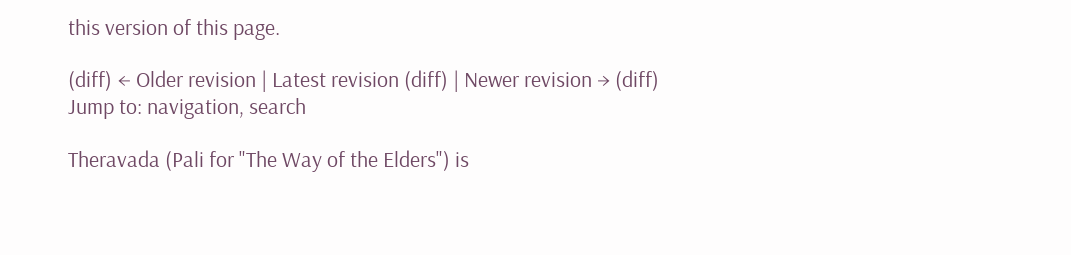this version of this page.

(diff) ← Older revision | Latest revision (diff) | Newer revision → (diff)
Jump to: navigation, search

Theravada (Pali for "The Way of the Elders") is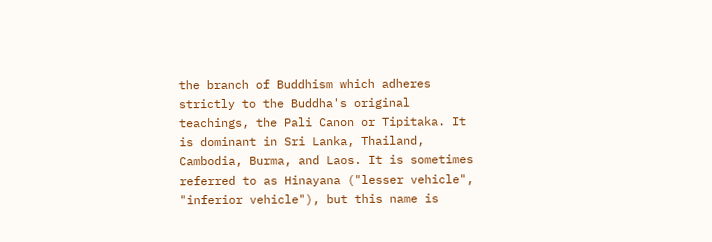the branch of Buddhism which adheres strictly to the Buddha's original teachings, the Pali Canon or Tipitaka. It is dominant in Sri Lanka, Thailand, Cambodia, Burma, and Laos. It is sometimes referred to as Hinayana ("lesser vehicle", "inferior vehicle"), but this name is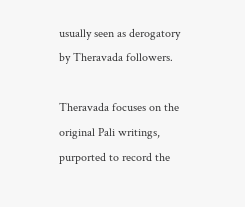usually seen as derogatory by Theravada followers.

Theravada focuses on the original Pali writings, purported to record the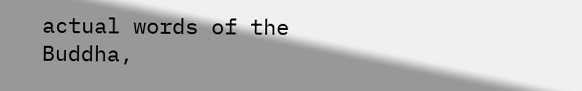actual words of the Buddha,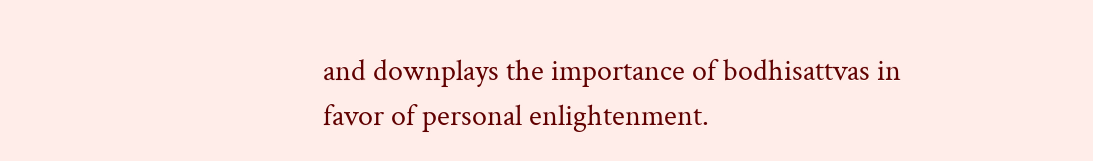and downplays the importance of bodhisattvas in favor of personal enlightenment.